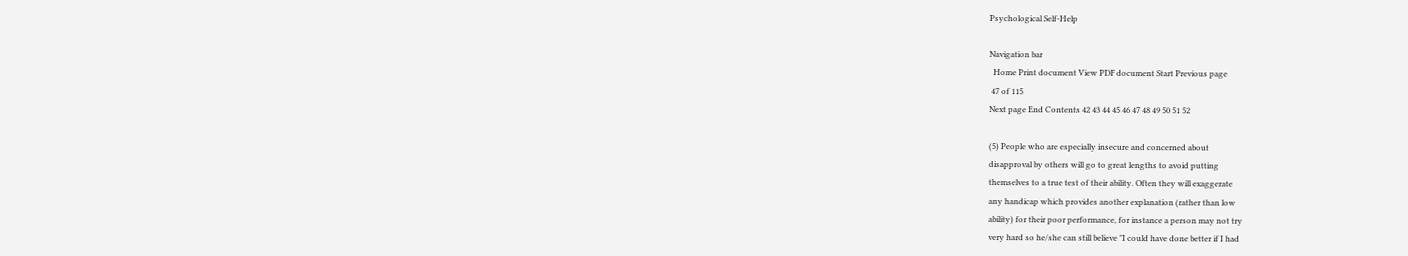Psychological Self-Help

Navigation bar
  Home Print document View PDF document Start Previous page
 47 of 115
Next page End Contents 42 43 44 45 46 47 48 49 50 51 52

(5) People who are especially insecure and concerned about
disapproval by others will go to great lengths to avoid putting
themselves to a true test of their ability. Often they will exaggerate
any handicap which provides another explanation (rather than low
ability) for their poor performance, for instance a person may not try
very hard so he/she can still believe "I could have done better if I had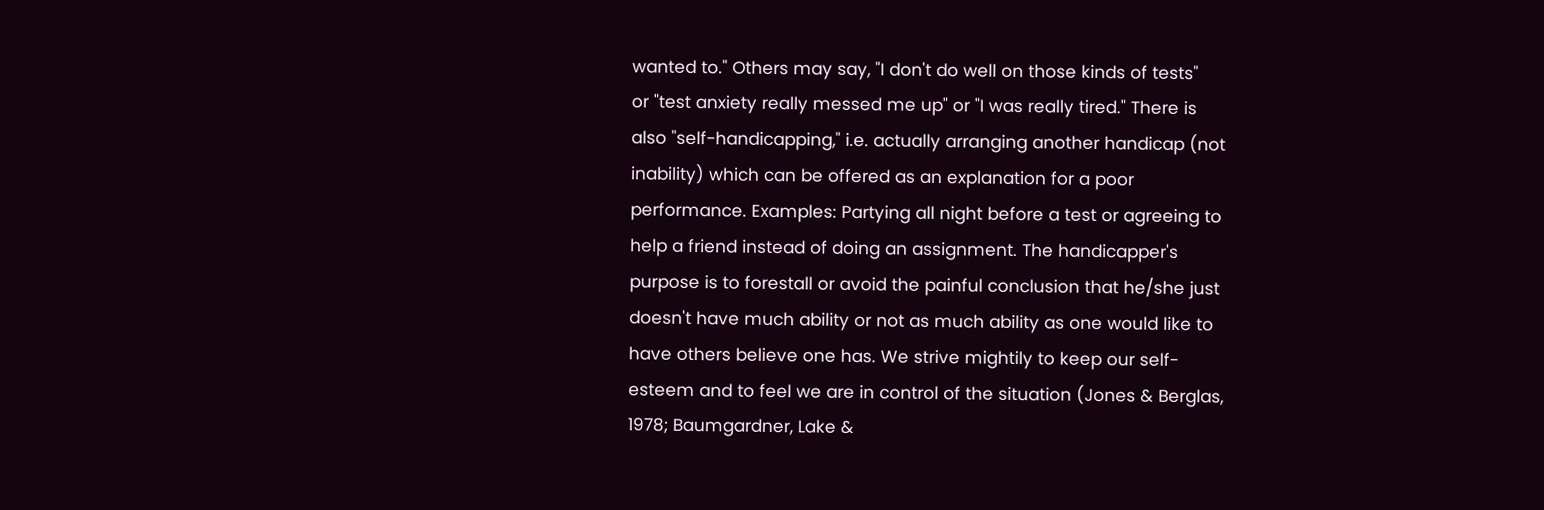wanted to." Others may say, "I don't do well on those kinds of tests"
or "test anxiety really messed me up" or "I was really tired." There is
also "self-handicapping," i.e. actually arranging another handicap (not
inability) which can be offered as an explanation for a poor
performance. Examples: Partying all night before a test or agreeing to
help a friend instead of doing an assignment. The handicapper's
purpose is to forestall or avoid the painful conclusion that he/she just
doesn't have much ability or not as much ability as one would like to
have others believe one has. We strive mightily to keep our self-
esteem and to feel we are in control of the situation (Jones & Berglas,
1978; Baumgardner, Lake &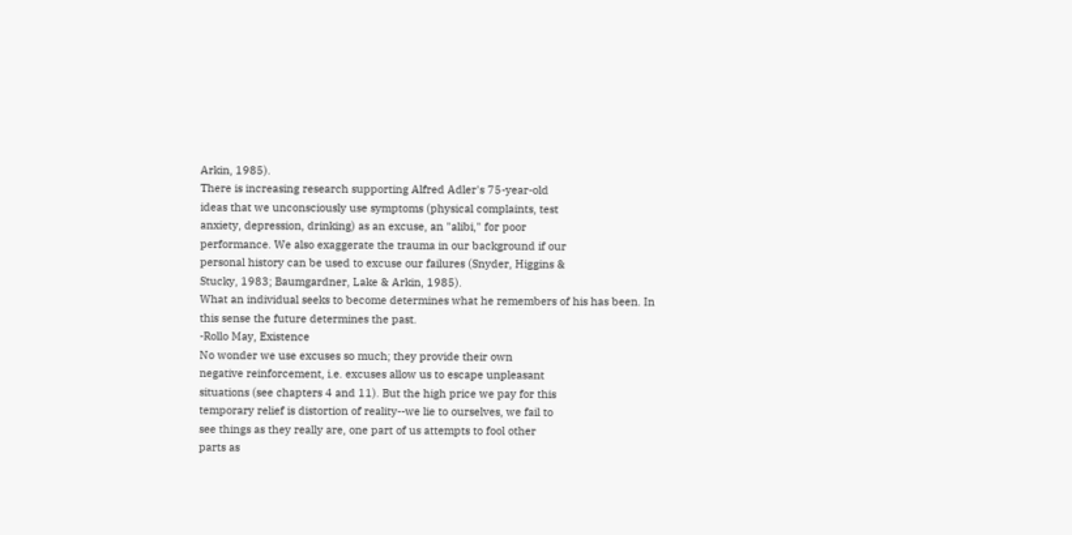Arkin, 1985).
There is increasing research supporting Alfred Adler's 75-year-old
ideas that we unconsciously use symptoms (physical complaints, test
anxiety, depression, drinking) as an excuse, an "alibi," for poor
performance. We also exaggerate the trauma in our background if our
personal history can be used to excuse our failures (Snyder, Higgins &
Stucky, 1983; Baumgardner, Lake & Arkin, 1985).
What an individual seeks to become determines what he remembers of his has been. In
this sense the future determines the past.
-Rollo May, Existence
No wonder we use excuses so much; they provide their own
negative reinforcement, i.e. excuses allow us to escape unpleasant
situations (see chapters 4 and 11). But the high price we pay for this
temporary relief is distortion of reality--we lie to ourselves, we fail to
see things as they really are, one part of us attempts to fool other
parts as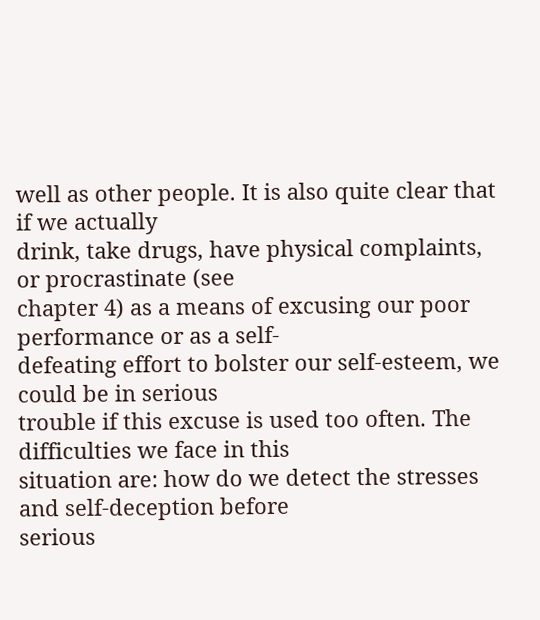well as other people. It is also quite clear that if we actually
drink, take drugs, have physical complaints, or procrastinate (see
chapter 4) as a means of excusing our poor performance or as a self-
defeating effort to bolster our self-esteem, we could be in serious
trouble if this excuse is used too often. The difficulties we face in this
situation are: how do we detect the stresses and self-deception before
serious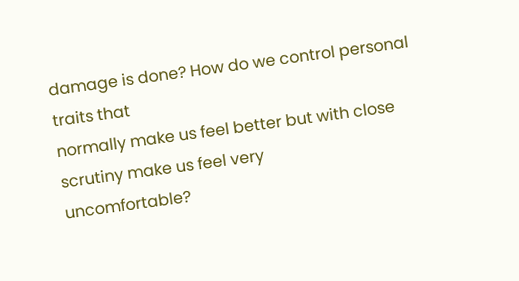damage is done? How do we control personal traits that
normally make us feel better but with close scrutiny make us feel very
uncomfortable?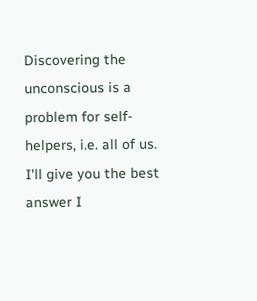Discovering the unconscious is a problem for self-
helpers, i.e. all of us. I'll give you the best answer I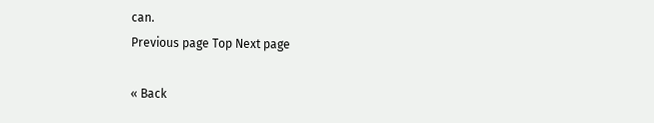can.
Previous page Top Next page

« Back